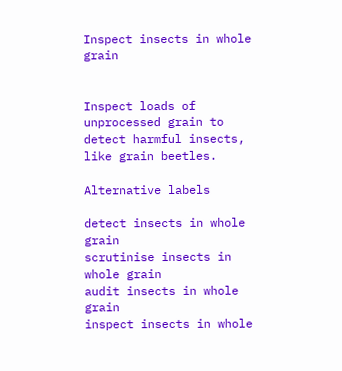Inspect insects in whole grain


Inspect loads of unprocessed grain to detect harmful insects, like grain beetles.

Alternative labels

detect insects in whole grain
scrutinise insects in whole grain
audit insects in whole grain
inspect insects in whole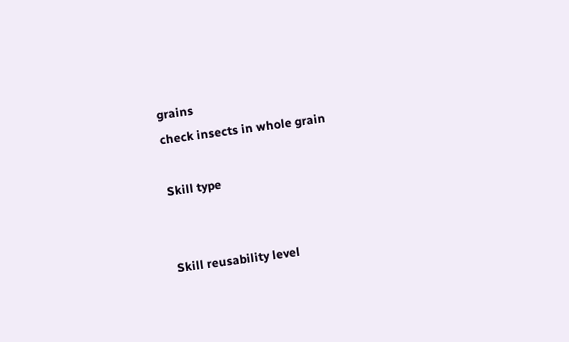grains
check insects in whole grain

Skill type


Skill reusability level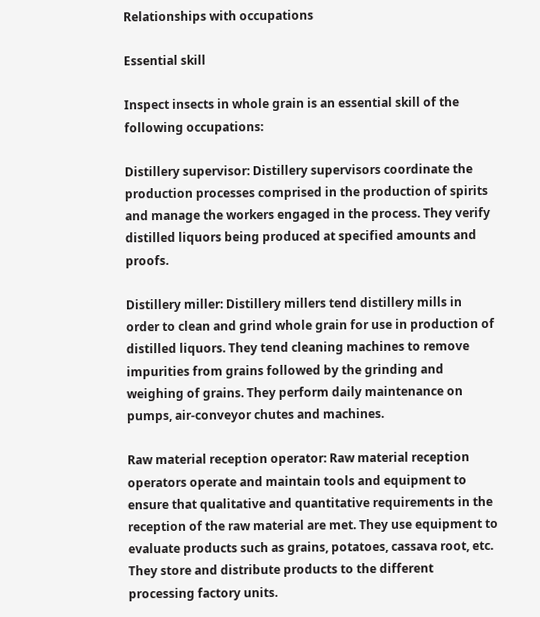Relationships with occupations

Essential skill

Inspect insects in whole grain is an essential skill of the following occupations:

Distillery supervisor: Distillery supervisors coordinate the production processes comprised in the production of spirits and manage the workers engaged in the process. They verify distilled liquors being produced at specified amounts and proofs.

Distillery miller: Distillery millers tend distillery mills in order to clean and grind whole grain for use in production of distilled liquors. They tend cleaning machines to remove impurities from grains followed by the grinding and weighing of grains. They perform daily maintenance on pumps, air-conveyor chutes and machines.

Raw material reception operator: Raw material reception operators operate and maintain tools and equipment to ensure that qualitative and quantitative requirements in the reception of the raw material are met. They use equipment to evaluate products such as grains, potatoes, cassava root, etc. They store and distribute products to the different processing factory units.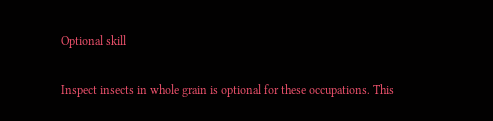Optional skill

Inspect insects in whole grain is optional for these occupations. This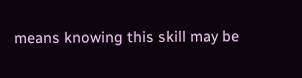means knowing this skill may be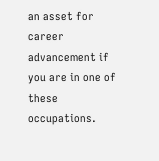an asset for career advancement if you are in one of these occupations.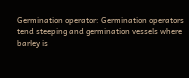Germination operator: Germination operators tend steeping and germination vessels where barley is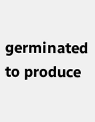germinated to produce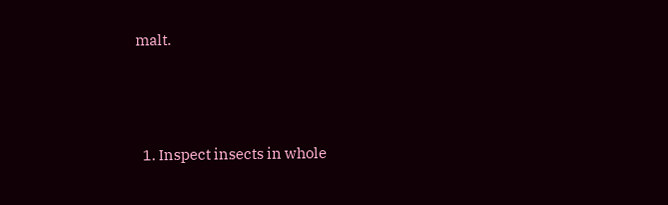malt.




  1. Inspect insects in whole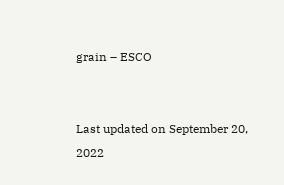grain – ESCO


Last updated on September 20, 2022